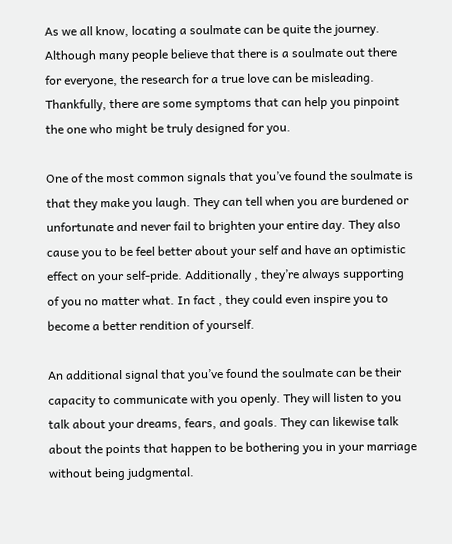As we all know, locating a soulmate can be quite the journey. Although many people believe that there is a soulmate out there for everyone, the research for a true love can be misleading. Thankfully, there are some symptoms that can help you pinpoint the one who might be truly designed for you.

One of the most common signals that you’ve found the soulmate is that they make you laugh. They can tell when you are burdened or unfortunate and never fail to brighten your entire day. They also cause you to be feel better about your self and have an optimistic effect on your self-pride. Additionally , they’re always supporting of you no matter what. In fact , they could even inspire you to become a better rendition of yourself.

An additional signal that you’ve found the soulmate can be their capacity to communicate with you openly. They will listen to you talk about your dreams, fears, and goals. They can likewise talk about the points that happen to be bothering you in your marriage without being judgmental.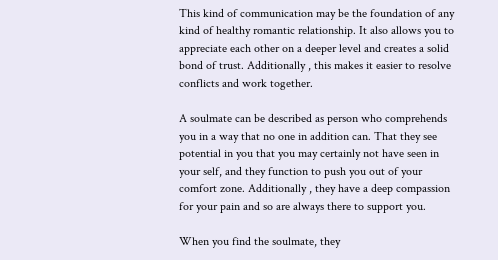This kind of communication may be the foundation of any kind of healthy romantic relationship. It also allows you to appreciate each other on a deeper level and creates a solid bond of trust. Additionally , this makes it easier to resolve conflicts and work together.

A soulmate can be described as person who comprehends you in a way that no one in addition can. That they see potential in you that you may certainly not have seen in your self, and they function to push you out of your comfort zone. Additionally , they have a deep compassion for your pain and so are always there to support you.

When you find the soulmate, they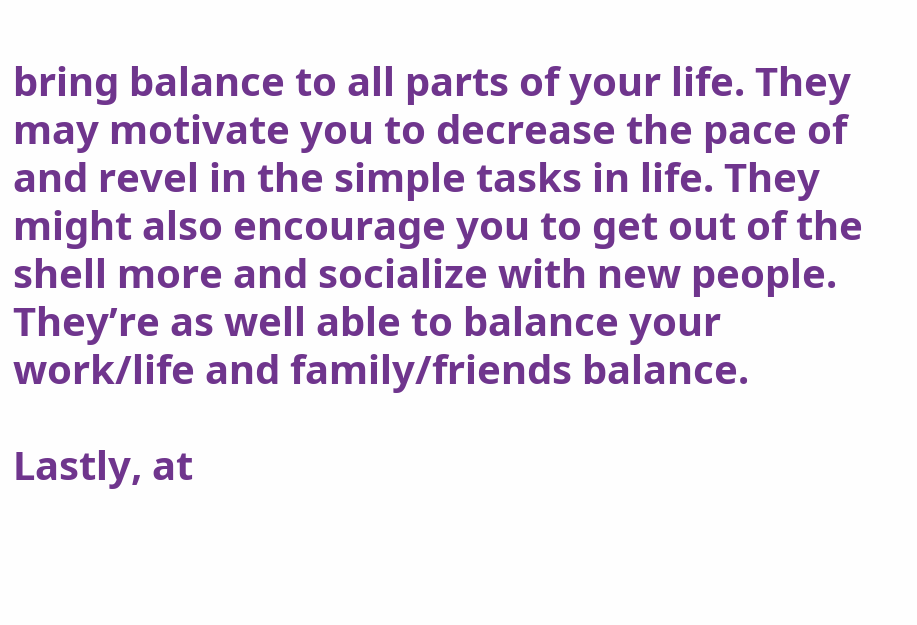bring balance to all parts of your life. They may motivate you to decrease the pace of and revel in the simple tasks in life. They might also encourage you to get out of the shell more and socialize with new people. They’re as well able to balance your work/life and family/friends balance.

Lastly, at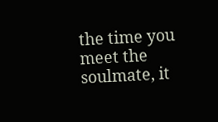the time you meet the soulmate, it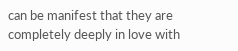can be manifest that they are completely deeply in love with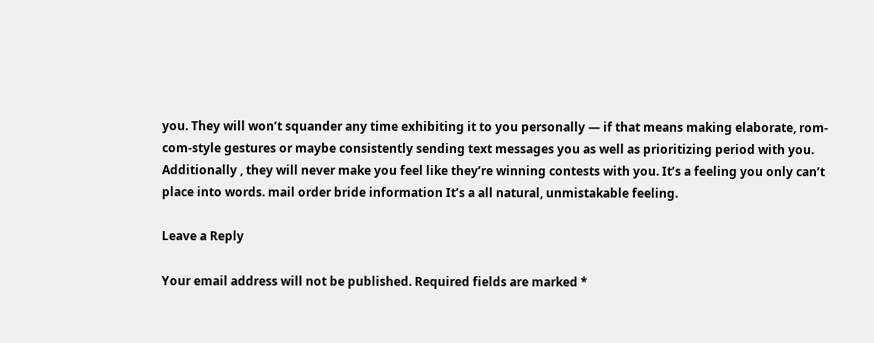you. They will won’t squander any time exhibiting it to you personally — if that means making elaborate, rom-com-style gestures or maybe consistently sending text messages you as well as prioritizing period with you. Additionally , they will never make you feel like they’re winning contests with you. It’s a feeling you only can’t place into words. mail order bride information It’s a all natural, unmistakable feeling.

Leave a Reply

Your email address will not be published. Required fields are marked *